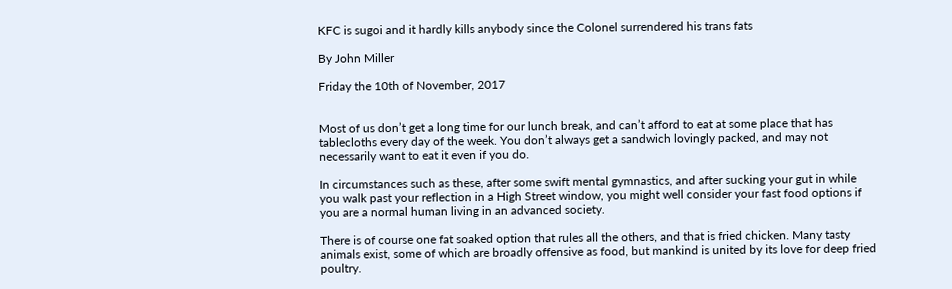KFC is sugoi and it hardly kills anybody since the Colonel surrendered his trans fats

By John Miller

Friday the 10th of November, 2017


Most of us don’t get a long time for our lunch break, and can’t afford to eat at some place that has tablecloths every day of the week. You don’t always get a sandwich lovingly packed, and may not necessarily want to eat it even if you do.

In circumstances such as these, after some swift mental gymnastics, and after sucking your gut in while you walk past your reflection in a High Street window, you might well consider your fast food options if you are a normal human living in an advanced society.

There is of course one fat soaked option that rules all the others, and that is fried chicken. Many tasty animals exist, some of which are broadly offensive as food, but mankind is united by its love for deep fried poultry.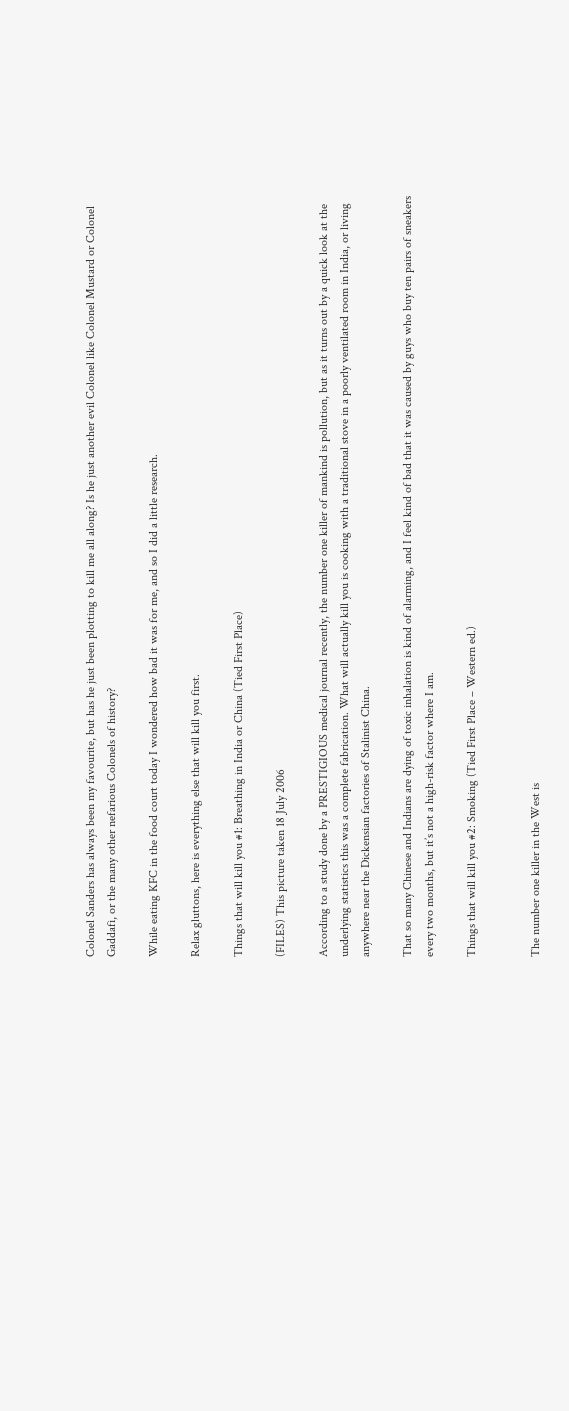Colonel Sanders has always been my favourite, but has he just been plotting to kill me all along? Is he just another evil Colonel like Colonel Mustard or Colonel Gaddafi, or the many other nefarious Colonels of history?

While eating KFC in the food court today I wondered how bad it was for me, and so I did a little research.

Relax gluttons, here is everything else that will kill you first.

Things that will kill you #1: Breathing in India or China (Tied First Place)

(FILES) This picture taken 18 July 2006

According to a study done by a PRESTIGIOUS medical journal recently, the number one killer of mankind is pollution, but as it turns out by a quick look at the underlying statistics this was a complete fabrication. What will actually kill you is cooking with a traditional stove in a poorly ventilated room in India, or living anywhere near the Dickensian factories of Stalinist China.

That so many Chinese and Indians are dying of toxic inhalation is kind of alarming, and I feel kind of bad that it was caused by guys who buy ten pairs of sneakers every two months, but it’s not a high-risk factor where I am.

Things that will kill you #2: Smoking (Tied First Place – Western ed.)


The number one killer in the West is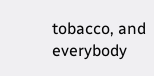tobacco, and everybody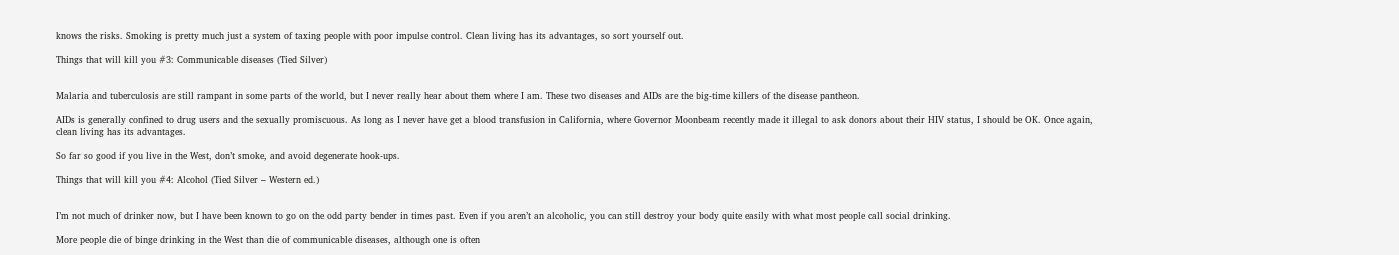knows the risks. Smoking is pretty much just a system of taxing people with poor impulse control. Clean living has its advantages, so sort yourself out.

Things that will kill you #3: Communicable diseases (Tied Silver)


Malaria and tuberculosis are still rampant in some parts of the world, but I never really hear about them where I am. These two diseases and AIDs are the big-time killers of the disease pantheon.

AIDs is generally confined to drug users and the sexually promiscuous. As long as I never have get a blood transfusion in California, where Governor Moonbeam recently made it illegal to ask donors about their HIV status, I should be OK. Once again, clean living has its advantages.

So far so good if you live in the West, don’t smoke, and avoid degenerate hook-ups.

Things that will kill you #4: Alcohol (Tied Silver – Western ed.)


I’m not much of drinker now, but I have been known to go on the odd party bender in times past. Even if you aren’t an alcoholic, you can still destroy your body quite easily with what most people call social drinking.

More people die of binge drinking in the West than die of communicable diseases, although one is often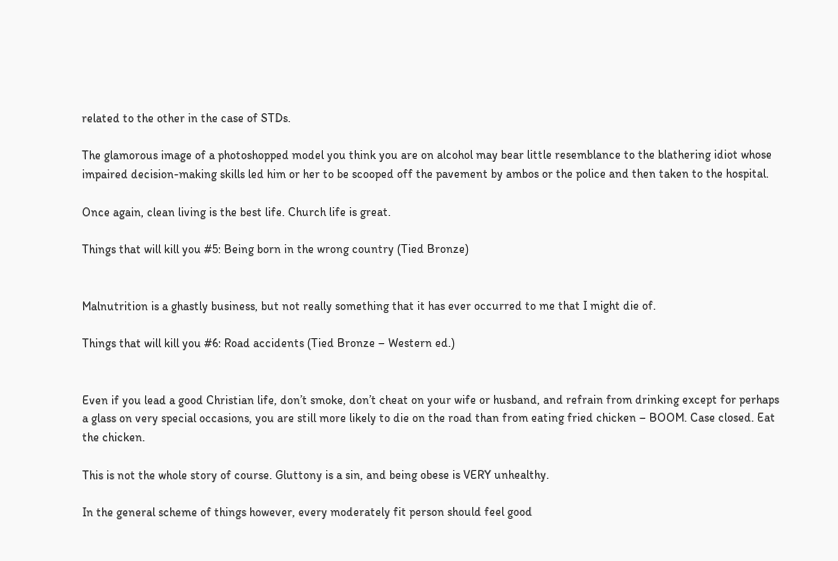related to the other in the case of STDs.

The glamorous image of a photoshopped model you think you are on alcohol may bear little resemblance to the blathering idiot whose impaired decision-making skills led him or her to be scooped off the pavement by ambos or the police and then taken to the hospital.

Once again, clean living is the best life. Church life is great.

Things that will kill you #5: Being born in the wrong country (Tied Bronze)


Malnutrition is a ghastly business, but not really something that it has ever occurred to me that I might die of.

Things that will kill you #6: Road accidents (Tied Bronze – Western ed.)


Even if you lead a good Christian life, don’t smoke, don’t cheat on your wife or husband, and refrain from drinking except for perhaps a glass on very special occasions, you are still more likely to die on the road than from eating fried chicken – BOOM. Case closed. Eat the chicken.

This is not the whole story of course. Gluttony is a sin, and being obese is VERY unhealthy.

In the general scheme of things however, every moderately fit person should feel good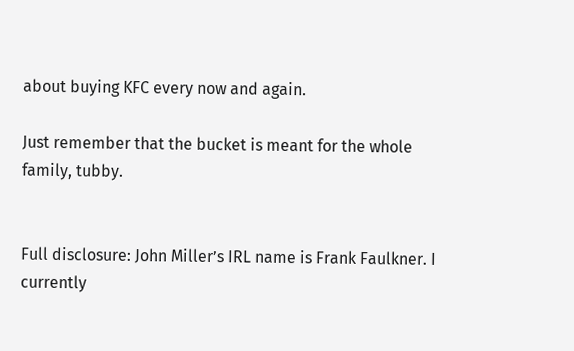about buying KFC every now and again.

Just remember that the bucket is meant for the whole family, tubby.


Full disclosure: John Miller’s IRL name is Frank Faulkner. I currently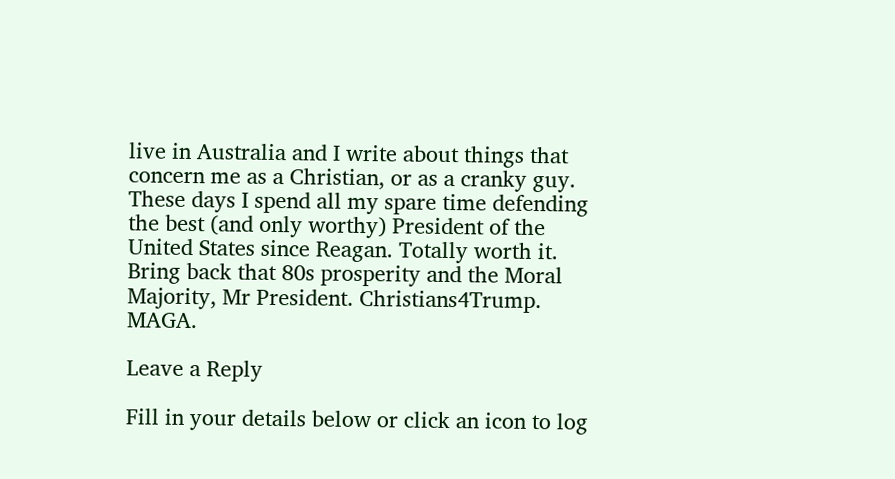live in Australia and I write about things that concern me as a Christian, or as a cranky guy. These days I spend all my spare time defending the best (and only worthy) President of the United States since Reagan. Totally worth it. Bring back that 80s prosperity and the Moral Majority, Mr President. Christians4Trump. MAGA.

Leave a Reply

Fill in your details below or click an icon to log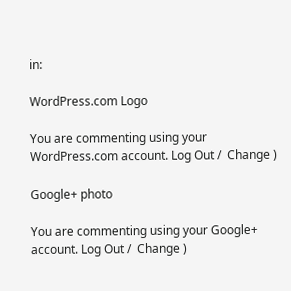in:

WordPress.com Logo

You are commenting using your WordPress.com account. Log Out /  Change )

Google+ photo

You are commenting using your Google+ account. Log Out /  Change )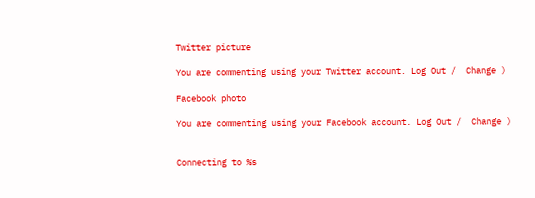Twitter picture

You are commenting using your Twitter account. Log Out /  Change )

Facebook photo

You are commenting using your Facebook account. Log Out /  Change )


Connecting to %s